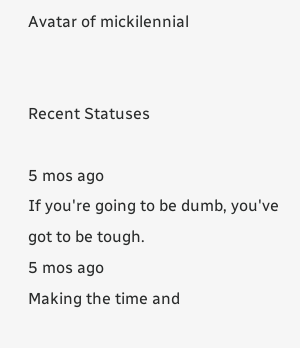Avatar of mickilennial


Recent Statuses

5 mos ago
If you're going to be dumb, you've got to be tough.
5 mos ago
Making the time and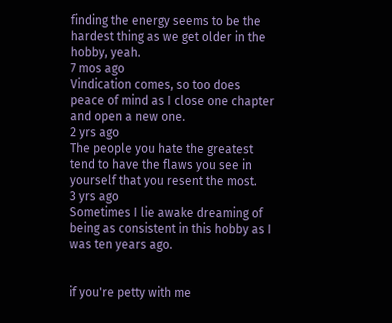finding the energy seems to be the hardest thing as we get older in the hobby, yeah.
7 mos ago
Vindication comes, so too does peace of mind as I close one chapter and open a new one.
2 yrs ago
The people you hate the greatest tend to have the flaws you see in yourself that you resent the most.
3 yrs ago
Sometimes I lie awake dreaming of being as consistent in this hobby as I was ten years ago.


if you're petty with me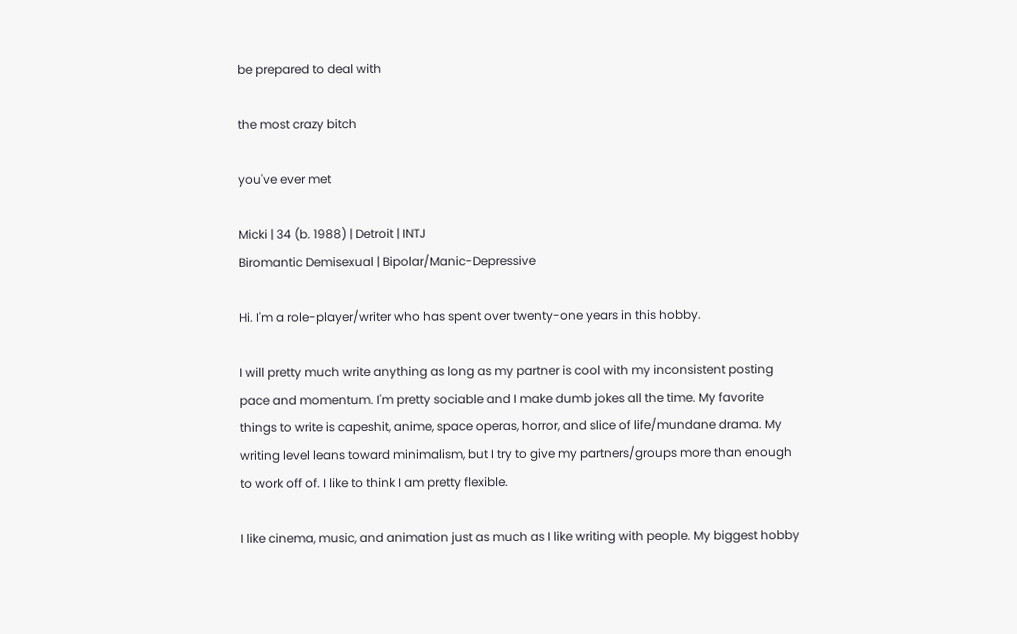be prepared to deal with

the most crazy bitch

you've ever met

Micki | 34 (b. 1988) | Detroit | INTJ
Biromantic Demisexual | Bipolar/Manic-Depressive

Hi. I'm a role-player/writer who has spent over twenty-one years in this hobby.

I will pretty much write anything as long as my partner is cool with my inconsistent posting pace and momentum. I'm pretty sociable and I make dumb jokes all the time. My favorite things to write is capeshit, anime, space operas, horror, and slice of life/mundane drama. My writing level leans toward minimalism, but I try to give my partners/groups more than enough to work off of. I like to think I am pretty flexible.

I like cinema, music, and animation just as much as I like writing with people. My biggest hobby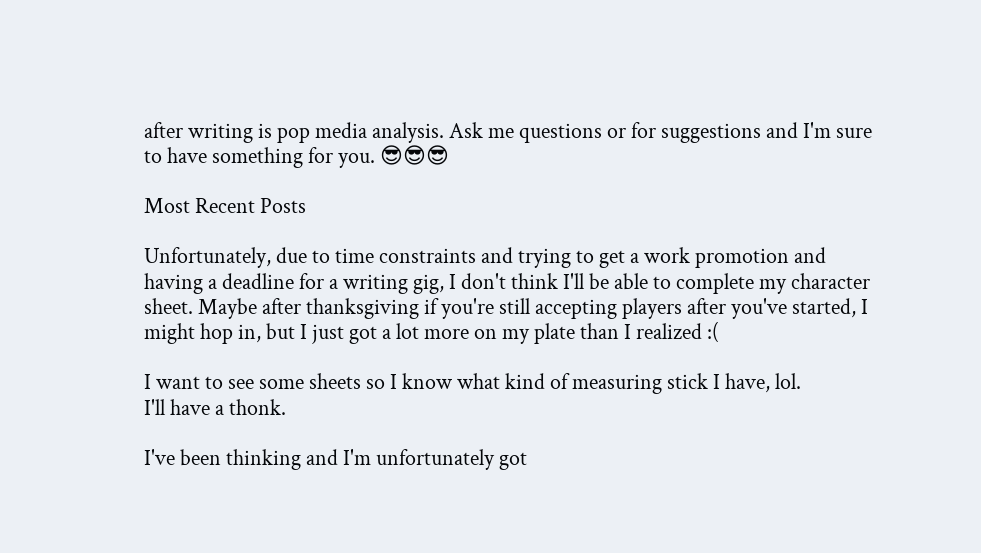after writing is pop media analysis. Ask me questions or for suggestions and I'm sure to have something for you. 😎😎😎

Most Recent Posts

Unfortunately, due to time constraints and trying to get a work promotion and having a deadline for a writing gig, I don't think I'll be able to complete my character sheet. Maybe after thanksgiving if you're still accepting players after you've started, I might hop in, but I just got a lot more on my plate than I realized :(

I want to see some sheets so I know what kind of measuring stick I have, lol.
I'll have a thonk.

I've been thinking and I'm unfortunately got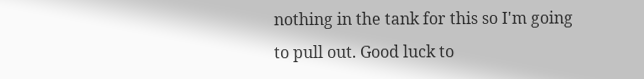nothing in the tank for this so I'm going to pull out. Good luck to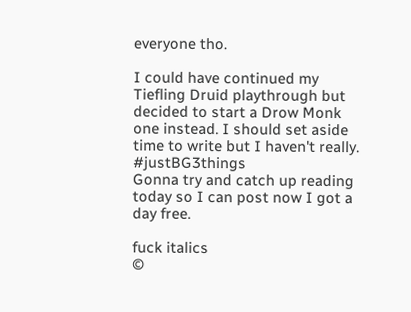everyone tho.

I could have continued my Tiefling Druid playthrough but decided to start a Drow Monk one instead. I should set aside time to write but I haven't really. #justBG3things
Gonna try and catch up reading today so I can post now I got a day free.

fuck italics
©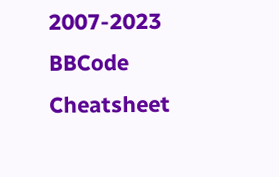2007-2023
BBCode Cheatsheet